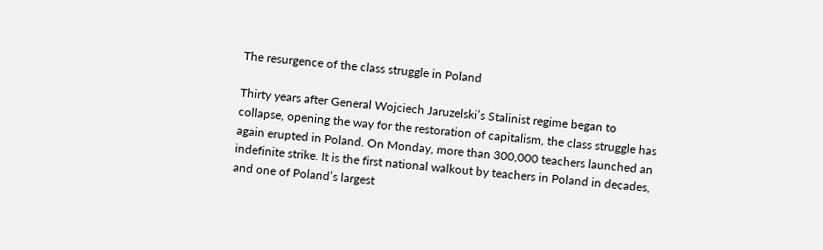The resurgence of the class struggle in Poland

Thirty years after General Wojciech Jaruzelski’s Stalinist regime began to collapse, opening the way for the restoration of capitalism, the class struggle has again erupted in Poland. On Monday, more than 300,000 teachers launched an indefinite strike. It is the first national walkout by teachers in Poland in decades, and one of Poland’s largest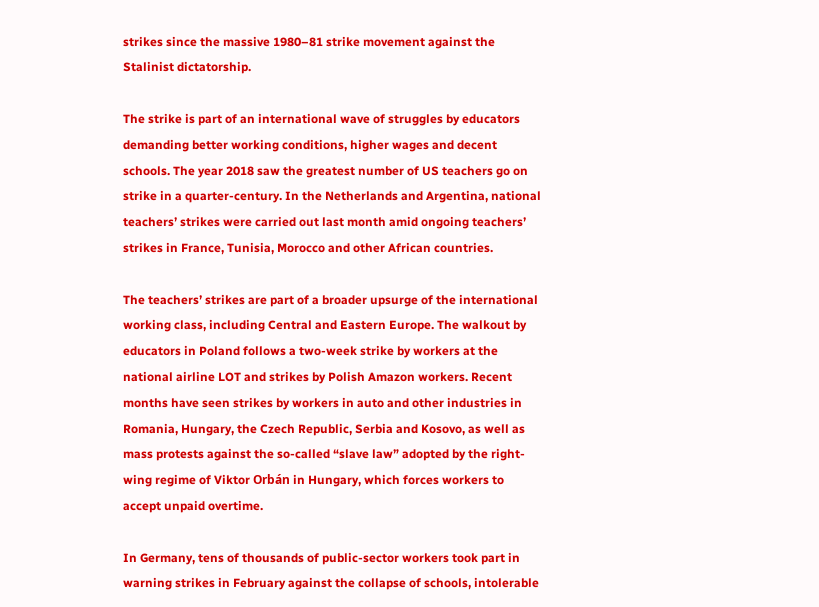strikes since the massive 1980–81 strike movement against the Stalinist dictatorship.

The strike is part of an international wave of struggles by educators demanding better working conditions, higher wages and decent schools. The year 2018 saw the greatest number of US teachers go on strike in a quarter-century. In the Netherlands and Argentina, national teachers’ strikes were carried out last month amid ongoing teachers’ strikes in France, Tunisia, Morocco and other African countries.

The teachers’ strikes are part of a broader upsurge of the international working class, including Central and Eastern Europe. The walkout by educators in Poland follows a two-week strike by workers at the national airline LOT and strikes by Polish Amazon workers. Recent months have seen strikes by workers in auto and other industries in Romania, Hungary, the Czech Republic, Serbia and Kosovo, as well as mass protests against the so-called “slave law” adopted by the right-wing regime of Viktor Orbán in Hungary, which forces workers to accept unpaid overtime.

In Germany, tens of thousands of public-sector workers took part in warning strikes in February against the collapse of schools, intolerable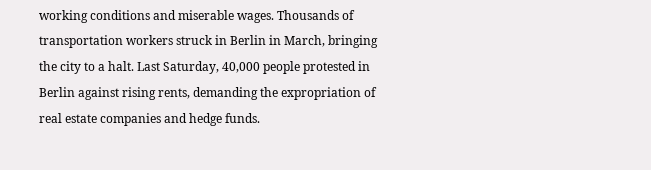working conditions and miserable wages. Thousands of transportation workers struck in Berlin in March, bringing the city to a halt. Last Saturday, 40,000 people protested in Berlin against rising rents, demanding the expropriation of real estate companies and hedge funds.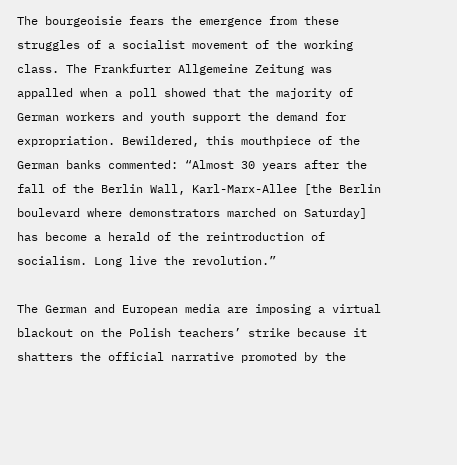The bourgeoisie fears the emergence from these struggles of a socialist movement of the working class. The Frankfurter Allgemeine Zeitung was appalled when a poll showed that the majority of German workers and youth support the demand for expropriation. Bewildered, this mouthpiece of the German banks commented: “Almost 30 years after the fall of the Berlin Wall, Karl-Marx-Allee [the Berlin boulevard where demonstrators marched on Saturday] has become a herald of the reintroduction of socialism. Long live the revolution.”

The German and European media are imposing a virtual blackout on the Polish teachers’ strike because it shatters the official narrative promoted by the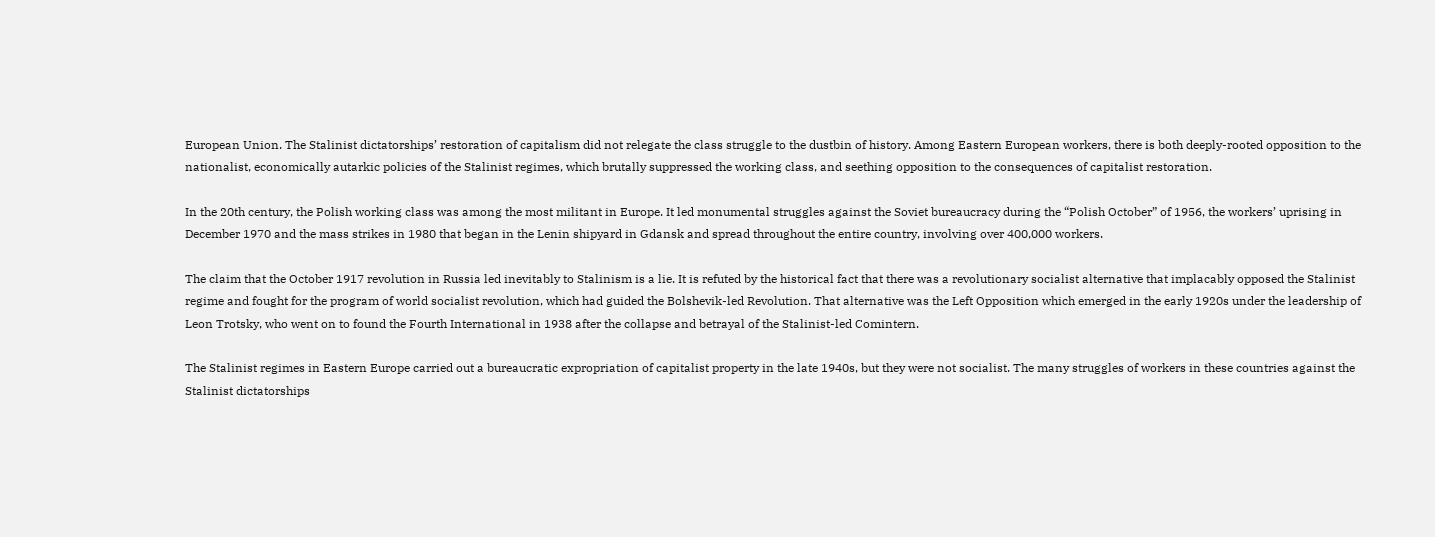European Union. The Stalinist dictatorships’ restoration of capitalism did not relegate the class struggle to the dustbin of history. Among Eastern European workers, there is both deeply-rooted opposition to the nationalist, economically autarkic policies of the Stalinist regimes, which brutally suppressed the working class, and seething opposition to the consequences of capitalist restoration.

In the 20th century, the Polish working class was among the most militant in Europe. It led monumental struggles against the Soviet bureaucracy during the “Polish October” of 1956, the workers’ uprising in December 1970 and the mass strikes in 1980 that began in the Lenin shipyard in Gdansk and spread throughout the entire country, involving over 400,000 workers.

The claim that the October 1917 revolution in Russia led inevitably to Stalinism is a lie. It is refuted by the historical fact that there was a revolutionary socialist alternative that implacably opposed the Stalinist regime and fought for the program of world socialist revolution, which had guided the Bolshevik-led Revolution. That alternative was the Left Opposition which emerged in the early 1920s under the leadership of Leon Trotsky, who went on to found the Fourth International in 1938 after the collapse and betrayal of the Stalinist-led Comintern.

The Stalinist regimes in Eastern Europe carried out a bureaucratic expropriation of capitalist property in the late 1940s, but they were not socialist. The many struggles of workers in these countries against the Stalinist dictatorships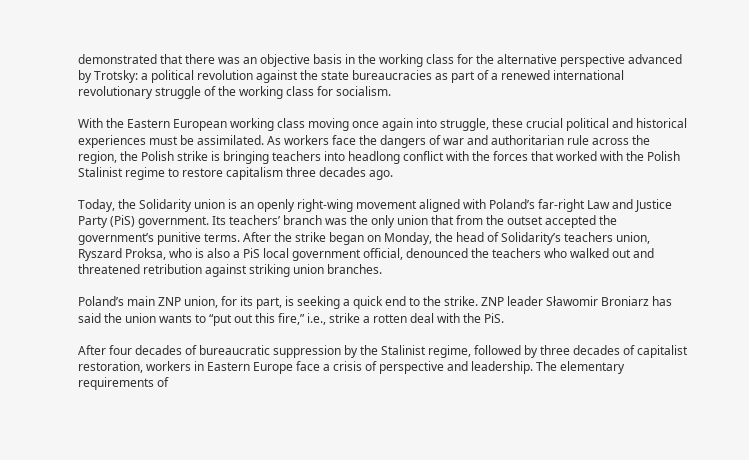demonstrated that there was an objective basis in the working class for the alternative perspective advanced by Trotsky: a political revolution against the state bureaucracies as part of a renewed international revolutionary struggle of the working class for socialism.

With the Eastern European working class moving once again into struggle, these crucial political and historical experiences must be assimilated. As workers face the dangers of war and authoritarian rule across the region, the Polish strike is bringing teachers into headlong conflict with the forces that worked with the Polish Stalinist regime to restore capitalism three decades ago.

Today, the Solidarity union is an openly right-wing movement aligned with Poland’s far-right Law and Justice Party (PiS) government. Its teachers’ branch was the only union that from the outset accepted the government’s punitive terms. After the strike began on Monday, the head of Solidarity’s teachers union, Ryszard Proksa, who is also a PiS local government official, denounced the teachers who walked out and threatened retribution against striking union branches.

Poland’s main ZNP union, for its part, is seeking a quick end to the strike. ZNP leader Sławomir Broniarz has said the union wants to “put out this fire,” i.e., strike a rotten deal with the PiS.

After four decades of bureaucratic suppression by the Stalinist regime, followed by three decades of capitalist restoration, workers in Eastern Europe face a crisis of perspective and leadership. The elementary requirements of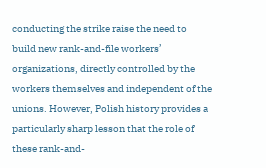conducting the strike raise the need to build new rank-and-file workers’ organizations, directly controlled by the workers themselves and independent of the unions. However, Polish history provides a particularly sharp lesson that the role of these rank-and-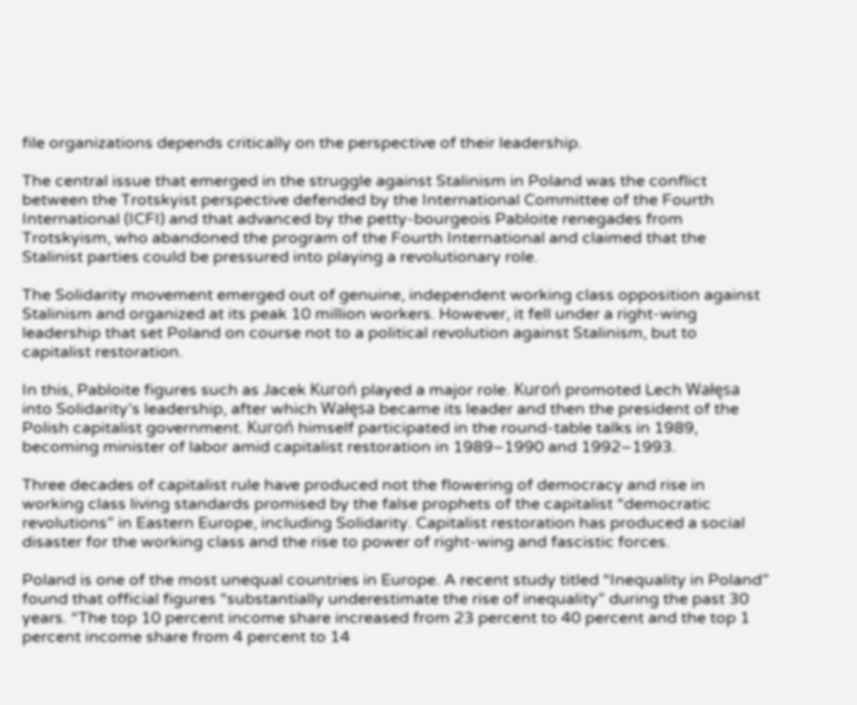file organizations depends critically on the perspective of their leadership.

The central issue that emerged in the struggle against Stalinism in Poland was the conflict between the Trotskyist perspective defended by the International Committee of the Fourth International (ICFI) and that advanced by the petty-bourgeois Pabloite renegades from Trotskyism, who abandoned the program of the Fourth International and claimed that the Stalinist parties could be pressured into playing a revolutionary role.

The Solidarity movement emerged out of genuine, independent working class opposition against Stalinism and organized at its peak 10 million workers. However, it fell under a right-wing leadership that set Poland on course not to a political revolution against Stalinism, but to capitalist restoration.

In this, Pabloite figures such as Jacek Kuroń played a major role. Kuroń promoted Lech Wałęsa into Solidarity’s leadership, after which Wałęsa became its leader and then the president of the Polish capitalist government. Kuroń himself participated in the round-table talks in 1989, becoming minister of labor amid capitalist restoration in 1989–1990 and 1992–1993.

Three decades of capitalist rule have produced not the flowering of democracy and rise in working class living standards promised by the false prophets of the capitalist “democratic revolutions” in Eastern Europe, including Solidarity. Capitalist restoration has produced a social disaster for the working class and the rise to power of right-wing and fascistic forces.

Poland is one of the most unequal countries in Europe. A recent study titled “Inequality in Poland” found that official figures “substantially underestimate the rise of inequality” during the past 30 years. “The top 10 percent income share increased from 23 percent to 40 percent and the top 1 percent income share from 4 percent to 14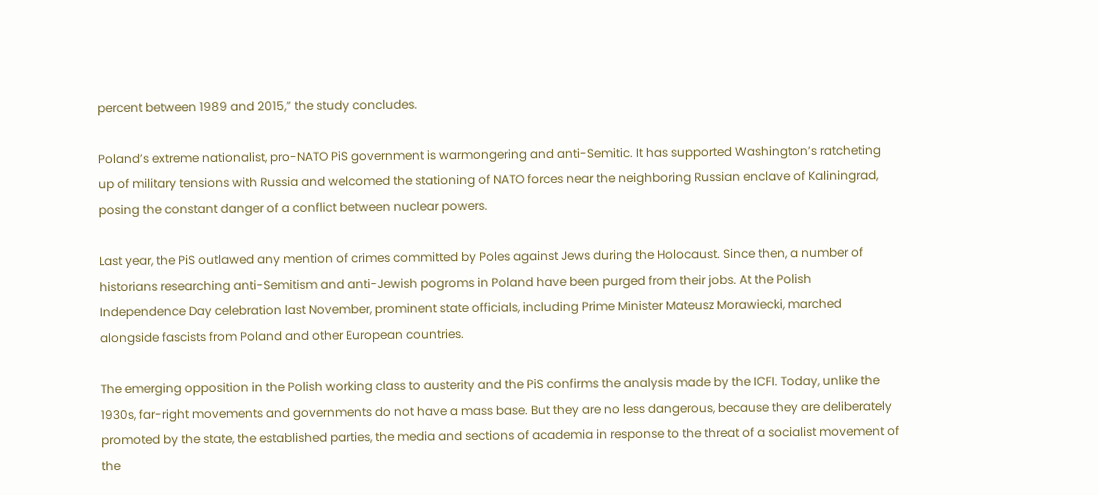percent between 1989 and 2015,” the study concludes.

Poland’s extreme nationalist, pro-NATO PiS government is warmongering and anti-Semitic. It has supported Washington’s ratcheting up of military tensions with Russia and welcomed the stationing of NATO forces near the neighboring Russian enclave of Kaliningrad, posing the constant danger of a conflict between nuclear powers.

Last year, the PiS outlawed any mention of crimes committed by Poles against Jews during the Holocaust. Since then, a number of historians researching anti-Semitism and anti-Jewish pogroms in Poland have been purged from their jobs. At the Polish Independence Day celebration last November, prominent state officials, including Prime Minister Mateusz Morawiecki, marched alongside fascists from Poland and other European countries.

The emerging opposition in the Polish working class to austerity and the PiS confirms the analysis made by the ICFI. Today, unlike the 1930s, far-right movements and governments do not have a mass base. But they are no less dangerous, because they are deliberately promoted by the state, the established parties, the media and sections of academia in response to the threat of a socialist movement of the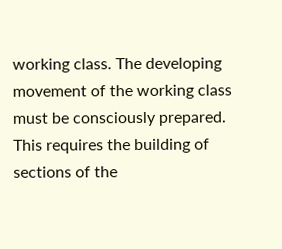working class. The developing movement of the working class must be consciously prepared. This requires the building of sections of the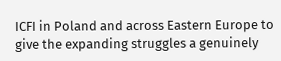ICFI in Poland and across Eastern Europe to give the expanding struggles a genuinely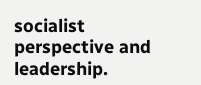socialist perspective and leadership.